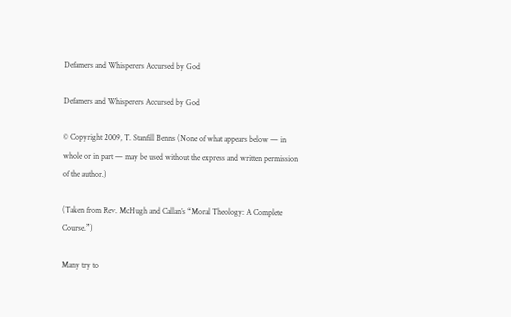Defamers and Whisperers Accursed by God

Defamers and Whisperers Accursed by God

© Copyright 2009, T. Stanfill Benns (None of what appears below — in whole or in part — may be used without the express and written permission of the author.)

(Taken from Rev. McHugh and Callan’s “Moral Theology: A Complete Course.”)

Many try to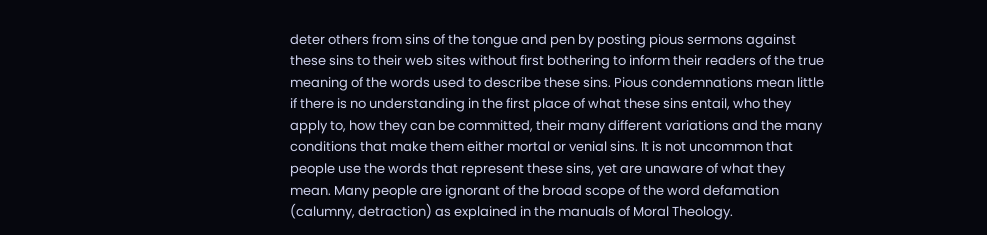deter others from sins of the tongue and pen by posting pious sermons against these sins to their web sites without first bothering to inform their readers of the true meaning of the words used to describe these sins. Pious condemnations mean little if there is no understanding in the first place of what these sins entail, who they apply to, how they can be committed, their many different variations and the many conditions that make them either mortal or venial sins. It is not uncommon that people use the words that represent these sins, yet are unaware of what they mean. Many people are ignorant of the broad scope of the word defamation (calumny, detraction) as explained in the manuals of Moral Theology.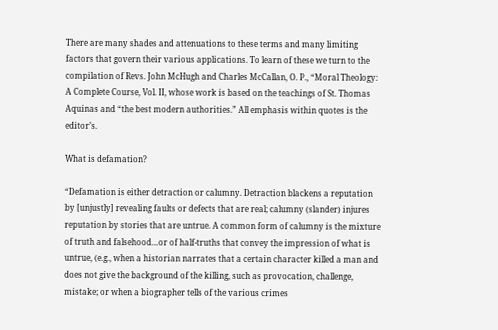There are many shades and attenuations to these terms and many limiting factors that govern their various applications. To learn of these we turn to the compilation of Revs. John McHugh and Charles McCallan, O. P., “Moral Theology: A Complete Course, Vol. II, whose work is based on the teachings of St. Thomas Aquinas and “the best modern authorities.” All emphasis within quotes is the editor’s.

What is defamation?

“Defamation is either detraction or calumny. Detraction blackens a reputation by [unjustly] revealing faults or defects that are real; calumny (slander) injures reputation by stories that are untrue. A common form of calumny is the mixture of truth and falsehood…or of half-truths that convey the impression of what is untrue, (e.g., when a historian narrates that a certain character killed a man and does not give the background of the killing, such as provocation, challenge, mistake; or when a biographer tells of the various crimes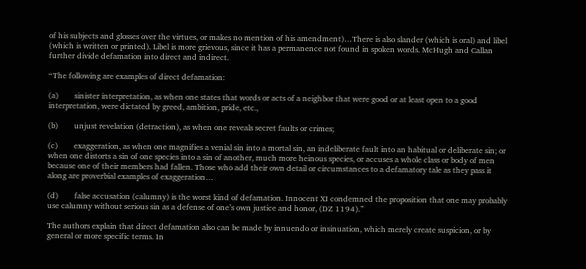of his subjects and glosses over the virtues, or makes no mention of his amendment)…There is also slander (which is oral) and libel (which is written or printed). Libel is more grievous, since it has a permanence not found in spoken words. McHugh and Callan further divide defamation into direct and indirect.

“The following are examples of direct defamation:

(a)        sinister interpretation, as when one states that words or acts of a neighbor that were good or at least open to a good interpretation, were dictated by greed, ambition, pride, etc.,

(b)        unjust revelation (detraction), as when one reveals secret faults or crimes;

(c)        exaggeration, as when one magnifies a venial sin into a mortal sin, an indeliberate fault into an habitual or deliberate sin; or when one distorts a sin of one species into a sin of another, much more heinous species, or accuses a whole class or body of men because one of their members had fallen. Those who add their own detail or circumstances to a defamatory tale as they pass it along are proverbial examples of exaggeration…

(d)        false accusation (calumny) is the worst kind of defamation. Innocent XI condemned the proposition that one may probably use calumny without serious sin as a defense of one’s own justice and honor, (DZ 1194).”

The authors explain that direct defamation also can be made by innuendo or insinuation, which merely create suspicion, or by general or more specific terms. In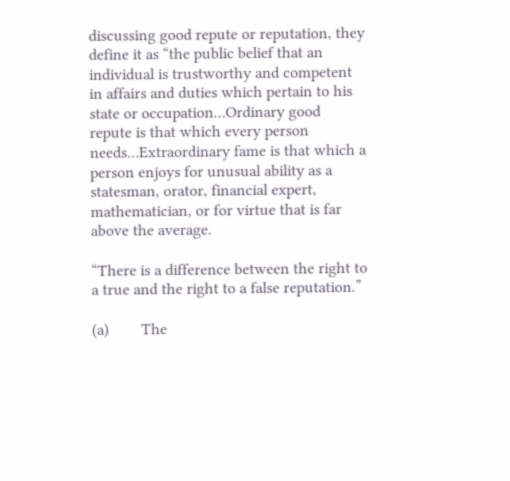discussing good repute or reputation, they define it as “the public belief that an individual is trustworthy and competent in affairs and duties which pertain to his state or occupation…Ordinary good repute is that which every person needs…Extraordinary fame is that which a person enjoys for unusual ability as a statesman, orator, financial expert, mathematician, or for virtue that is far above the average.

“There is a difference between the right to a true and the right to a false reputation.”

(a)        The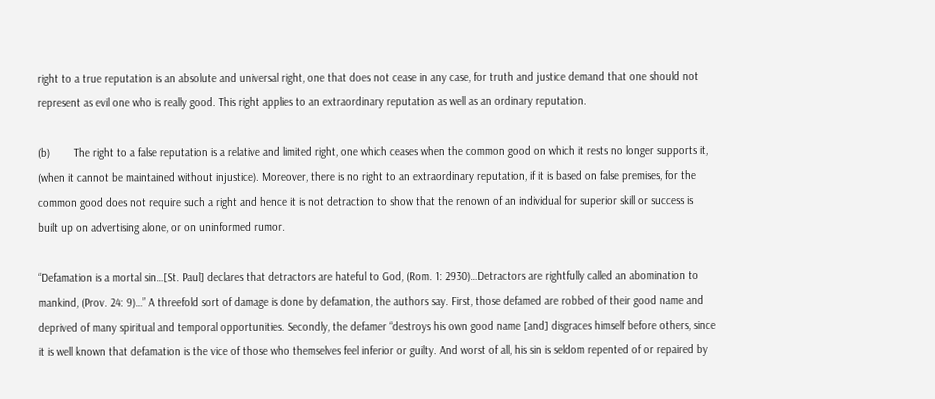right to a true reputation is an absolute and universal right, one that does not cease in any case, for truth and justice demand that one should not represent as evil one who is really good. This right applies to an extraordinary reputation as well as an ordinary reputation.

(b)        The right to a false reputation is a relative and limited right, one which ceases when the common good on which it rests no longer supports it, (when it cannot be maintained without injustice). Moreover, there is no right to an extraordinary reputation, if it is based on false premises, for the common good does not require such a right and hence it is not detraction to show that the renown of an individual for superior skill or success is built up on advertising alone, or on uninformed rumor.

“Defamation is a mortal sin…[St. Paul] declares that detractors are hateful to God, (Rom. 1: 2930)…Detractors are rightfully called an abomination to mankind, (Prov. 24: 9)…” A threefold sort of damage is done by defamation, the authors say. First, those defamed are robbed of their good name and deprived of many spiritual and temporal opportunities. Secondly, the defamer “destroys his own good name [and] disgraces himself before others, since it is well known that defamation is the vice of those who themselves feel inferior or guilty. And worst of all, his sin is seldom repented of or repaired by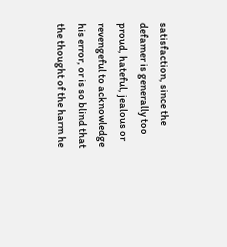satisfaction, since the defamer is generally too proud, hateful, jealous or revengeful to acknowledge his error, or is so blind that the thought of the harm he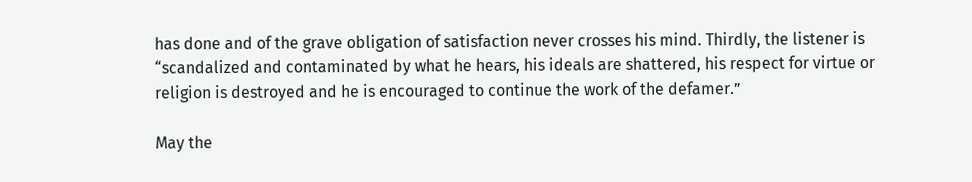has done and of the grave obligation of satisfaction never crosses his mind. Thirdly, the listener is “scandalized and contaminated by what he hears, his ideals are shattered, his respect for virtue or religion is destroyed and he is encouraged to continue the work of the defamer.”

May the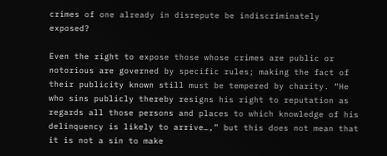crimes of one already in disrepute be indiscriminately exposed?

Even the right to expose those whose crimes are public or notorious are governed by specific rules; making the fact of their publicity known still must be tempered by charity. “He who sins publicly thereby resigns his right to reputation as regards all those persons and places to which knowledge of his delinquency is likely to arrive…,” but this does not mean that it is not a sin to make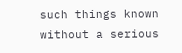such things known without a serious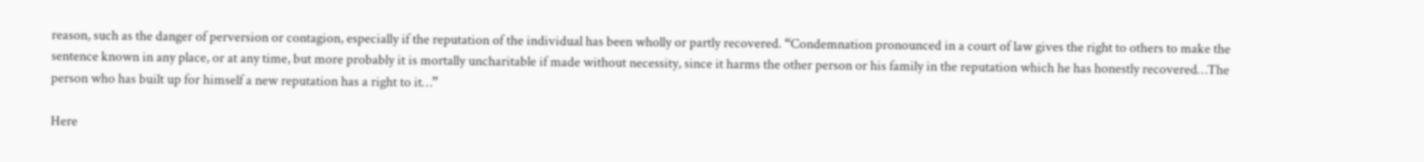reason, such as the danger of perversion or contagion, especially if the reputation of the individual has been wholly or partly recovered. “Condemnation pronounced in a court of law gives the right to others to make the sentence known in any place, or at any time, but more probably it is mortally uncharitable if made without necessity, since it harms the other person or his family in the reputation which he has honestly recovered…The person who has built up for himself a new reputation has a right to it…”

Here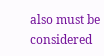also must be considered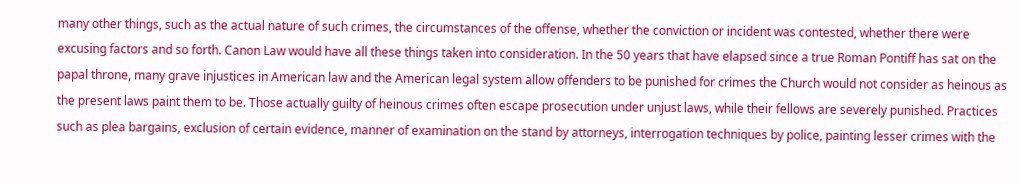many other things, such as the actual nature of such crimes, the circumstances of the offense, whether the conviction or incident was contested, whether there were excusing factors and so forth. Canon Law would have all these things taken into consideration. In the 50 years that have elapsed since a true Roman Pontiff has sat on the papal throne, many grave injustices in American law and the American legal system allow offenders to be punished for crimes the Church would not consider as heinous as the present laws paint them to be. Those actually guilty of heinous crimes often escape prosecution under unjust laws, while their fellows are severely punished. Practices such as plea bargains, exclusion of certain evidence, manner of examination on the stand by attorneys, interrogation techniques by police, painting lesser crimes with the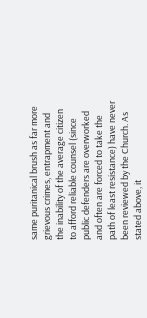same puritanical brush as far more grievous crimes, entrapment and the inability of the average citizen to afford reliable counsel (since public defenders are overworked and often are forced to take the path of least resistance) have never been reviewed by the Church. As stated above, it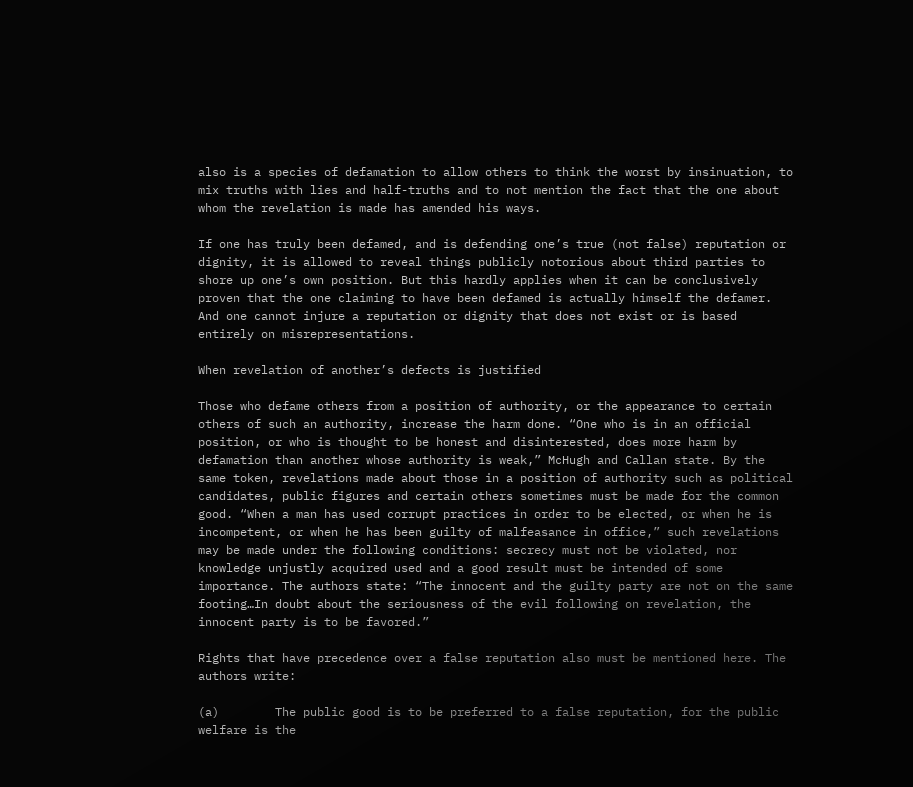also is a species of defamation to allow others to think the worst by insinuation, to mix truths with lies and half-truths and to not mention the fact that the one about whom the revelation is made has amended his ways.

If one has truly been defamed, and is defending one’s true (not false) reputation or dignity, it is allowed to reveal things publicly notorious about third parties to shore up one’s own position. But this hardly applies when it can be conclusively proven that the one claiming to have been defamed is actually himself the defamer. And one cannot injure a reputation or dignity that does not exist or is based entirely on misrepresentations.

When revelation of another’s defects is justified

Those who defame others from a position of authority, or the appearance to certain others of such an authority, increase the harm done. “One who is in an official position, or who is thought to be honest and disinterested, does more harm by defamation than another whose authority is weak,” McHugh and Callan state. By the same token, revelations made about those in a position of authority such as political candidates, public figures and certain others sometimes must be made for the common good. “When a man has used corrupt practices in order to be elected, or when he is incompetent, or when he has been guilty of malfeasance in office,” such revelations may be made under the following conditions: secrecy must not be violated, nor knowledge unjustly acquired used and a good result must be intended of some importance. The authors state: “The innocent and the guilty party are not on the same footing…In doubt about the seriousness of the evil following on revelation, the innocent party is to be favored.”

Rights that have precedence over a false reputation also must be mentioned here. The authors write:

(a)        The public good is to be preferred to a false reputation, for the public welfare is the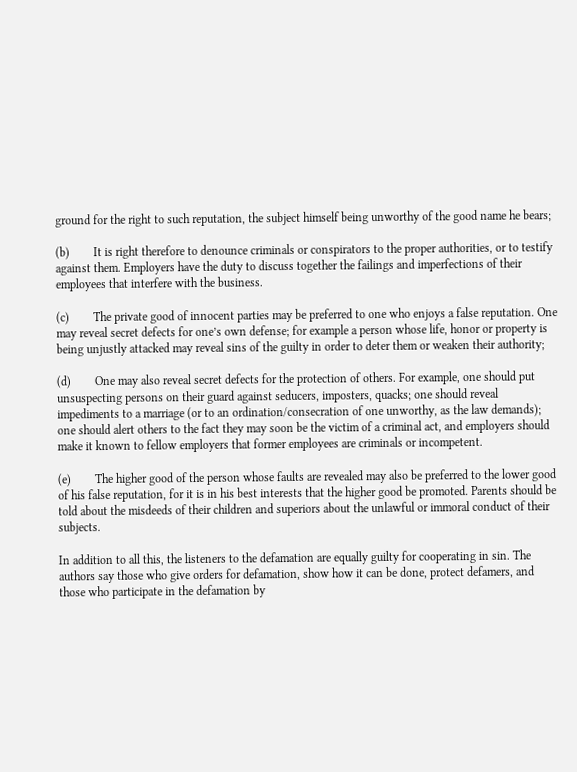ground for the right to such reputation, the subject himself being unworthy of the good name he bears;

(b)        It is right therefore to denounce criminals or conspirators to the proper authorities, or to testify against them. Employers have the duty to discuss together the failings and imperfections of their employees that interfere with the business.

(c)        The private good of innocent parties may be preferred to one who enjoys a false reputation. One may reveal secret defects for one’s own defense; for example a person whose life, honor or property is being unjustly attacked may reveal sins of the guilty in order to deter them or weaken their authority;

(d)        One may also reveal secret defects for the protection of others. For example, one should put unsuspecting persons on their guard against seducers, imposters, quacks; one should reveal impediments to a marriage (or to an ordination/consecration of one unworthy, as the law demands); one should alert others to the fact they may soon be the victim of a criminal act, and employers should make it known to fellow employers that former employees are criminals or incompetent.

(e)        The higher good of the person whose faults are revealed may also be preferred to the lower good of his false reputation, for it is in his best interests that the higher good be promoted. Parents should be told about the misdeeds of their children and superiors about the unlawful or immoral conduct of their subjects.

In addition to all this, the listeners to the defamation are equally guilty for cooperating in sin. The authors say those who give orders for defamation, show how it can be done, protect defamers, and those who participate in the defamation by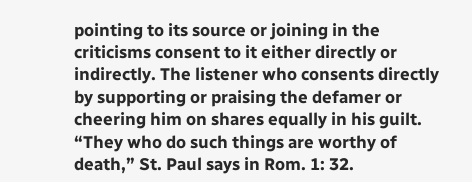pointing to its source or joining in the criticisms consent to it either directly or indirectly. The listener who consents directly by supporting or praising the defamer or cheering him on shares equally in his guilt. “They who do such things are worthy of death,” St. Paul says in Rom. 1: 32.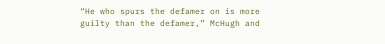“He who spurs the defamer on is more guilty than the defamer,” McHugh and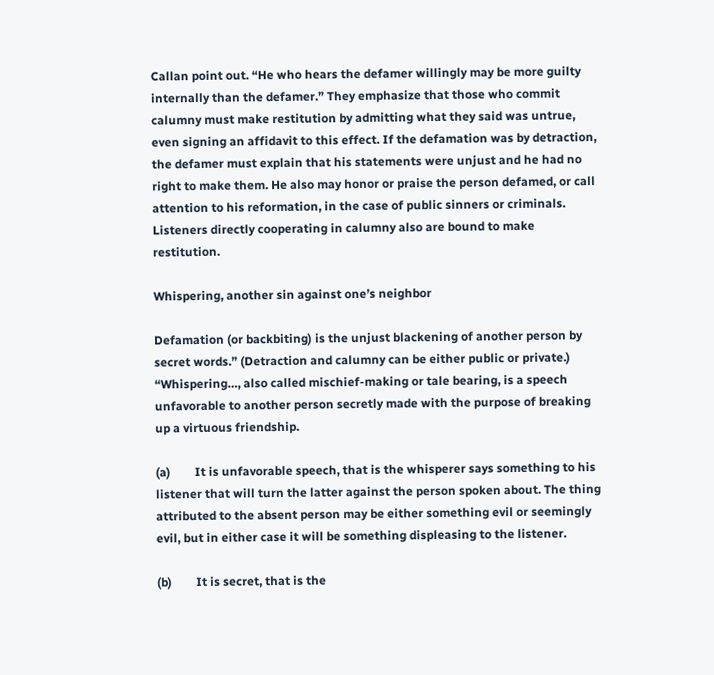Callan point out. “He who hears the defamer willingly may be more guilty internally than the defamer.” They emphasize that those who commit calumny must make restitution by admitting what they said was untrue, even signing an affidavit to this effect. If the defamation was by detraction, the defamer must explain that his statements were unjust and he had no right to make them. He also may honor or praise the person defamed, or call attention to his reformation, in the case of public sinners or criminals. Listeners directly cooperating in calumny also are bound to make restitution.

Whispering, another sin against one’s neighbor

Defamation (or backbiting) is the unjust blackening of another person by secret words.” (Detraction and calumny can be either public or private.) “Whispering…, also called mischief-making or tale bearing, is a speech unfavorable to another person secretly made with the purpose of breaking up a virtuous friendship.

(a)        It is unfavorable speech, that is the whisperer says something to his listener that will turn the latter against the person spoken about. The thing attributed to the absent person may be either something evil or seemingly evil, but in either case it will be something displeasing to the listener.

(b)        It is secret, that is the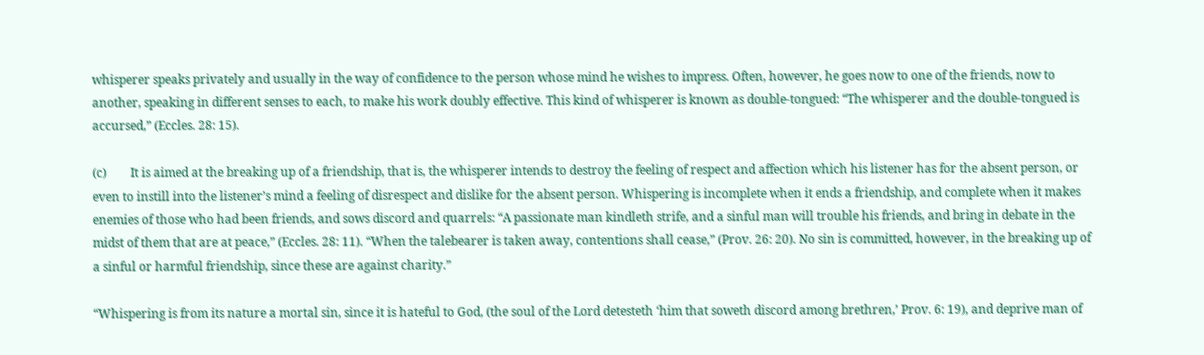whisperer speaks privately and usually in the way of confidence to the person whose mind he wishes to impress. Often, however, he goes now to one of the friends, now to another, speaking in different senses to each, to make his work doubly effective. This kind of whisperer is known as double-tongued: “The whisperer and the double-tongued is accursed,” (Eccles. 28: 15).

(c)        It is aimed at the breaking up of a friendship, that is, the whisperer intends to destroy the feeling of respect and affection which his listener has for the absent person, or even to instill into the listener’s mind a feeling of disrespect and dislike for the absent person. Whispering is incomplete when it ends a friendship, and complete when it makes enemies of those who had been friends, and sows discord and quarrels: “A passionate man kindleth strife, and a sinful man will trouble his friends, and bring in debate in the midst of them that are at peace,” (Eccles. 28: 11). “When the talebearer is taken away, contentions shall cease,” (Prov. 26: 20). No sin is committed, however, in the breaking up of a sinful or harmful friendship, since these are against charity.”

“Whispering is from its nature a mortal sin, since it is hateful to God, (the soul of the Lord detesteth ‘him that soweth discord among brethren,’ Prov. 6: 19), and deprive man of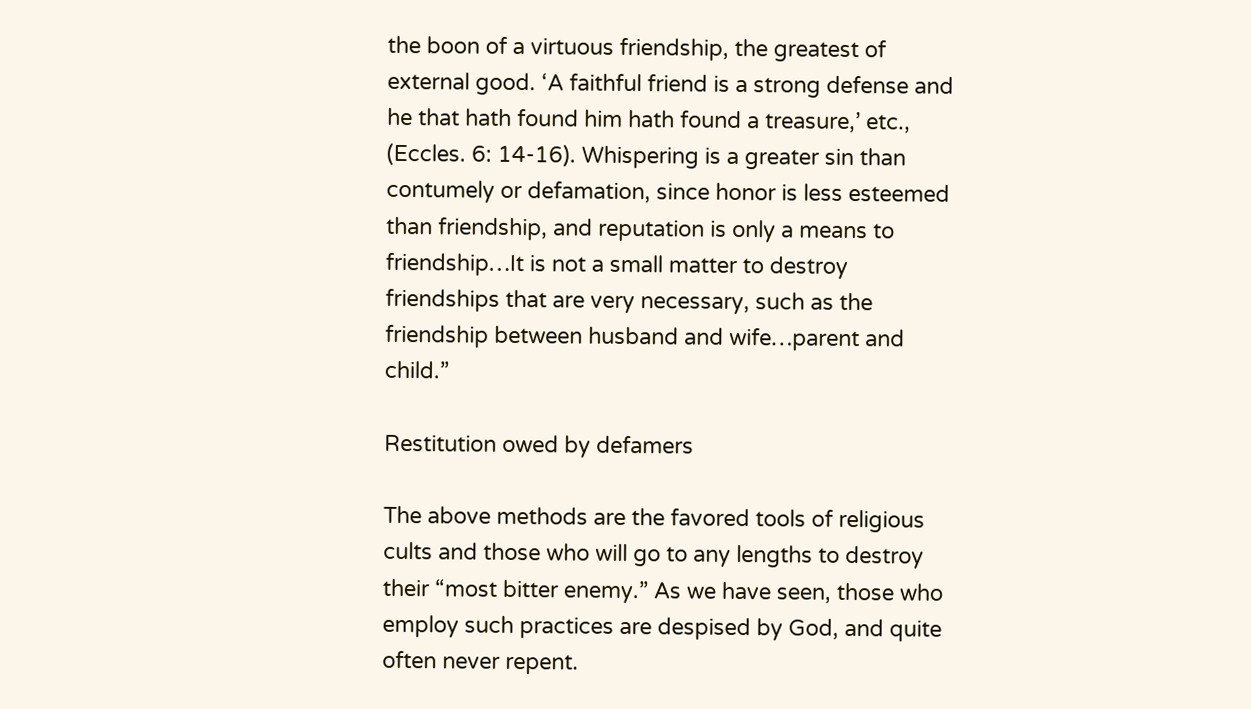the boon of a virtuous friendship, the greatest of external good. ‘A faithful friend is a strong defense and he that hath found him hath found a treasure,’ etc., (Eccles. 6: 14-16). Whispering is a greater sin than contumely or defamation, since honor is less esteemed than friendship, and reputation is only a means to friendship…It is not a small matter to destroy friendships that are very necessary, such as the friendship between husband and wife…parent and child.”

Restitution owed by defamers

The above methods are the favored tools of religious cults and those who will go to any lengths to destroy their “most bitter enemy.” As we have seen, those who employ such practices are despised by God, and quite often never repent.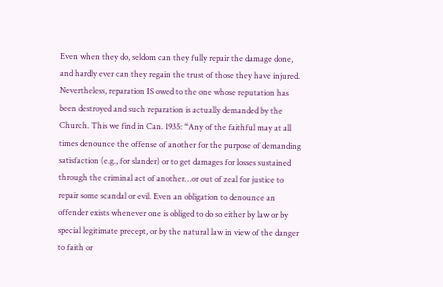Even when they do, seldom can they fully repair the damage done, and hardly ever can they regain the trust of those they have injured. Nevertheless, reparation IS owed to the one whose reputation has been destroyed and such reparation is actually demanded by the Church. This we find in Can. 1935: “Any of the faithful may at all times denounce the offense of another for the purpose of demanding satisfaction (e.g., for slander) or to get damages for losses sustained through the criminal act of another…or out of zeal for justice to repair some scandal or evil. Even an obligation to denounce an offender exists whenever one is obliged to do so either by law or by special legitimate precept, or by the natural law in view of the danger to faith or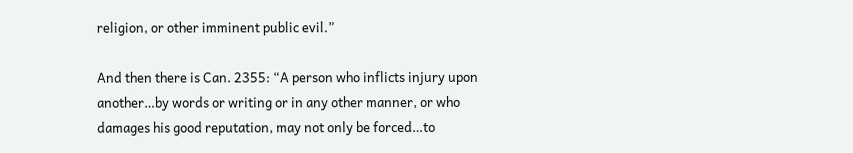religion, or other imminent public evil.”

And then there is Can. 2355: “A person who inflicts injury upon another…by words or writing or in any other manner, or who damages his good reputation, may not only be forced…to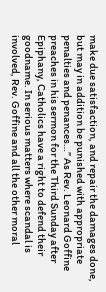make due satisfaction, and repair the damages done, but may in addition be punished with appropriate penalties and penances…” As Rev. Leonard Goffine preaches in his sermon for the Third Sunday after Epiphany, Catholics have a right to defend their goodname. In serious matters where scandal is involved, Rev. Goffine and all the other moral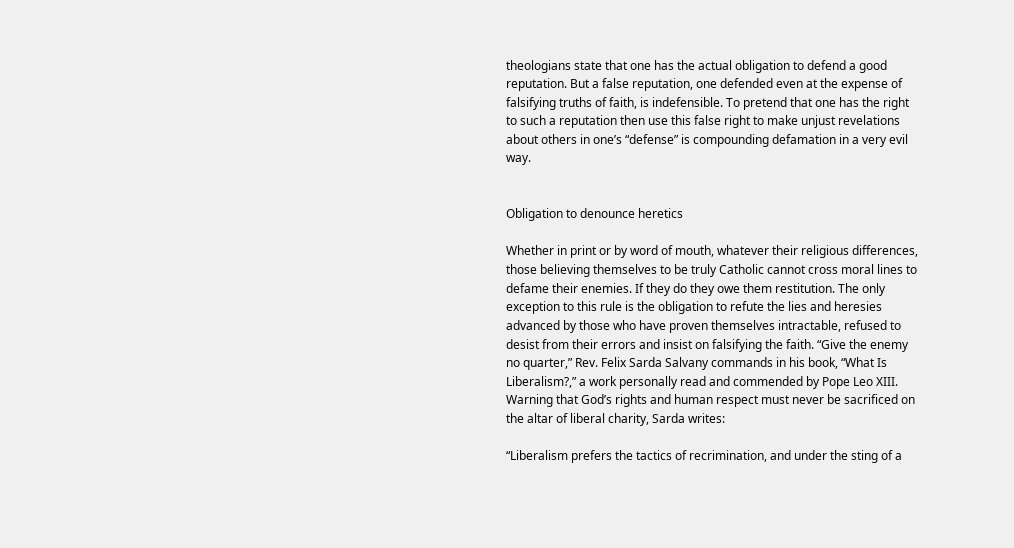theologians state that one has the actual obligation to defend a good reputation. But a false reputation, one defended even at the expense of falsifying truths of faith, is indefensible. To pretend that one has the right to such a reputation then use this false right to make unjust revelations about others in one’s “defense” is compounding defamation in a very evil way.


Obligation to denounce heretics

Whether in print or by word of mouth, whatever their religious differences, those believing themselves to be truly Catholic cannot cross moral lines to defame their enemies. If they do they owe them restitution. The only exception to this rule is the obligation to refute the lies and heresies advanced by those who have proven themselves intractable, refused to desist from their errors and insist on falsifying the faith. “Give the enemy no quarter,” Rev. Felix Sarda Salvany commands in his book, “What Is Liberalism?,” a work personally read and commended by Pope Leo XIII. Warning that God’s rights and human respect must never be sacrificed on the altar of liberal charity, Sarda writes:

“Liberalism prefers the tactics of recrimination, and under the sting of a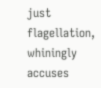just flagellation, whiningly accuses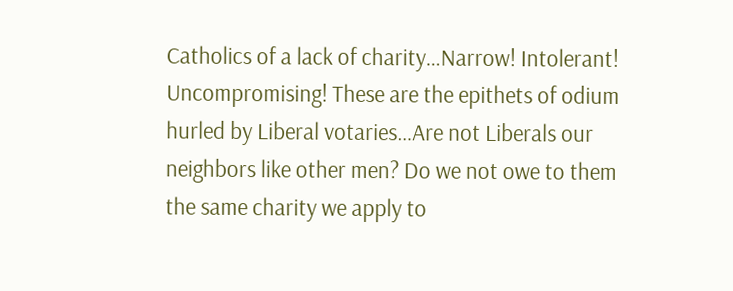Catholics of a lack of charity…Narrow! Intolerant! Uncompromising! These are the epithets of odium hurled by Liberal votaries…Are not Liberals our neighbors like other men? Do we not owe to them the same charity we apply to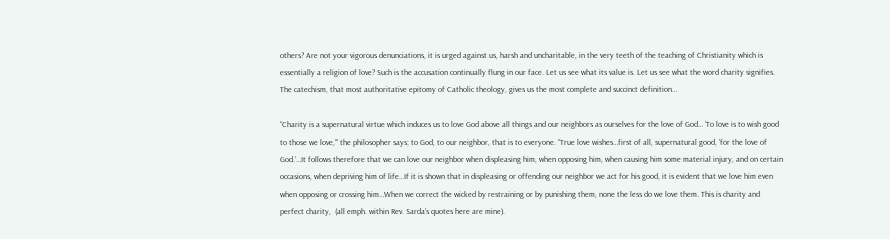others? Are not your vigorous denunciations, it is urged against us, harsh and uncharitable, in the very teeth of the teaching of Christianity which is essentially a religion of love? Such is the accusation continually flung in our face. Let us see what its value is. Let us see what the word charity signifies. The catechism, that most authoritative epitomy of Catholic theology, gives us the most complete and succinct definition…

“Charity is a supernatural virtue which induces us to love God above all things and our neighbors as ourselves for the love of God… ‘To love is to wish good to those we love,’” the philosopher says; to God, to our neighbor, that is to everyone. “True love wishes…first of all, supernatural good, ‘for the love of God.’…It follows therefore that we can love our neighbor when displeasing him, when opposing him, when causing him some material injury, and on certain occasions, when depriving him of life…If it is shown that in displeasing or offending our neighbor we act for his good, it is evident that we love him even when opposing or crossing him…When we correct the wicked by restraining or by punishing them, none the less do we love them. This is charity and perfect charity,  (all emph. within Rev. Sarda’s quotes here are mine).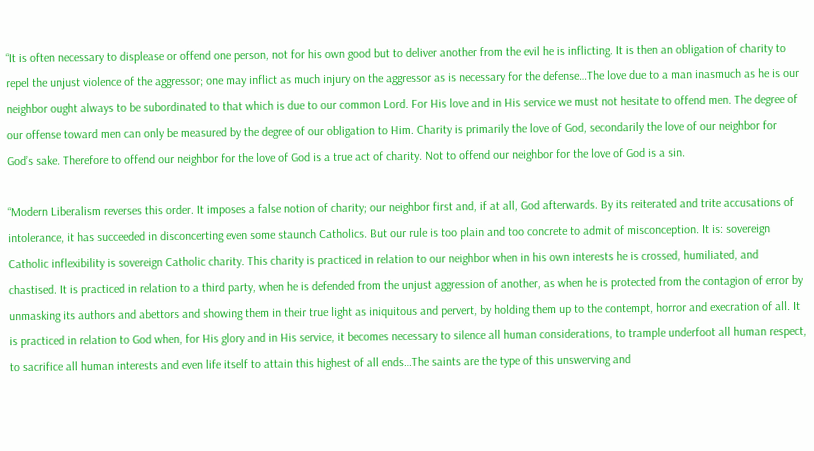“It is often necessary to displease or offend one person, not for his own good but to deliver another from the evil he is inflicting. It is then an obligation of charity to repel the unjust violence of the aggressor; one may inflict as much injury on the aggressor as is necessary for the defense…The love due to a man inasmuch as he is our neighbor ought always to be subordinated to that which is due to our common Lord. For His love and in His service we must not hesitate to offend men. The degree of our offense toward men can only be measured by the degree of our obligation to Him. Charity is primarily the love of God, secondarily the love of our neighbor for God’s sake. Therefore to offend our neighbor for the love of God is a true act of charity. Not to offend our neighbor for the love of God is a sin.

“Modern Liberalism reverses this order. It imposes a false notion of charity; our neighbor first and, if at all, God afterwards. By its reiterated and trite accusations of intolerance, it has succeeded in disconcerting even some staunch Catholics. But our rule is too plain and too concrete to admit of misconception. It is: sovereign Catholic inflexibility is sovereign Catholic charity. This charity is practiced in relation to our neighbor when in his own interests he is crossed, humiliated, and chastised. It is practiced in relation to a third party, when he is defended from the unjust aggression of another, as when he is protected from the contagion of error by unmasking its authors and abettors and showing them in their true light as iniquitous and pervert, by holding them up to the contempt, horror and execration of all. It is practiced in relation to God when, for His glory and in His service, it becomes necessary to silence all human considerations, to trample underfoot all human respect, to sacrifice all human interests and even life itself to attain this highest of all ends…The saints are the type of this unswerving and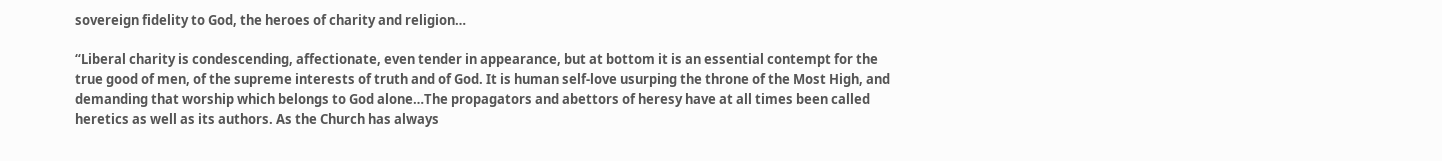sovereign fidelity to God, the heroes of charity and religion…

“Liberal charity is condescending, affectionate, even tender in appearance, but at bottom it is an essential contempt for the true good of men, of the supreme interests of truth and of God. It is human self-love usurping the throne of the Most High, and demanding that worship which belongs to God alone…The propagators and abettors of heresy have at all times been called heretics as well as its authors. As the Church has always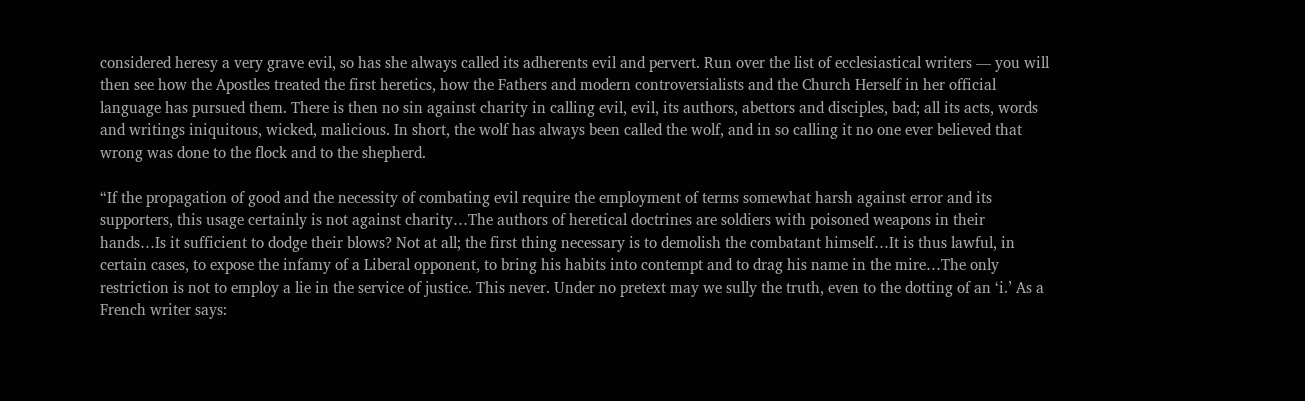considered heresy a very grave evil, so has she always called its adherents evil and pervert. Run over the list of ecclesiastical writers — you will then see how the Apostles treated the first heretics, how the Fathers and modern controversialists and the Church Herself in her official language has pursued them. There is then no sin against charity in calling evil, evil, its authors, abettors and disciples, bad; all its acts, words and writings iniquitous, wicked, malicious. In short, the wolf has always been called the wolf, and in so calling it no one ever believed that wrong was done to the flock and to the shepherd.

“If the propagation of good and the necessity of combating evil require the employment of terms somewhat harsh against error and its supporters, this usage certainly is not against charity…The authors of heretical doctrines are soldiers with poisoned weapons in their hands…Is it sufficient to dodge their blows? Not at all; the first thing necessary is to demolish the combatant himself…It is thus lawful, in certain cases, to expose the infamy of a Liberal opponent, to bring his habits into contempt and to drag his name in the mire…The only restriction is not to employ a lie in the service of justice. This never. Under no pretext may we sully the truth, even to the dotting of an ‘i.’ As a French writer says: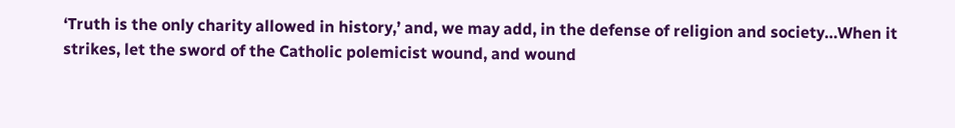‘Truth is the only charity allowed in history,’ and, we may add, in the defense of religion and society…When it strikes, let the sword of the Catholic polemicist wound, and wound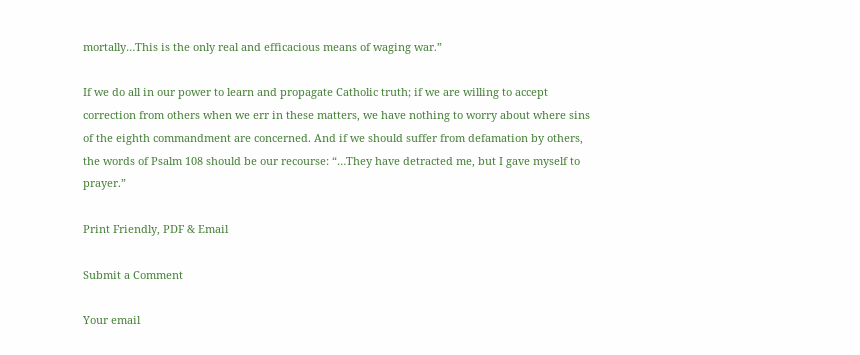mortally…This is the only real and efficacious means of waging war.”

If we do all in our power to learn and propagate Catholic truth; if we are willing to accept correction from others when we err in these matters, we have nothing to worry about where sins of the eighth commandment are concerned. And if we should suffer from defamation by others, the words of Psalm 108 should be our recourse: “…They have detracted me, but I gave myself to prayer.”

Print Friendly, PDF & Email

Submit a Comment

Your email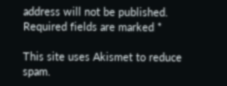address will not be published. Required fields are marked *

This site uses Akismet to reduce spam.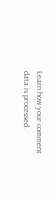Learn how your comment data is processed.